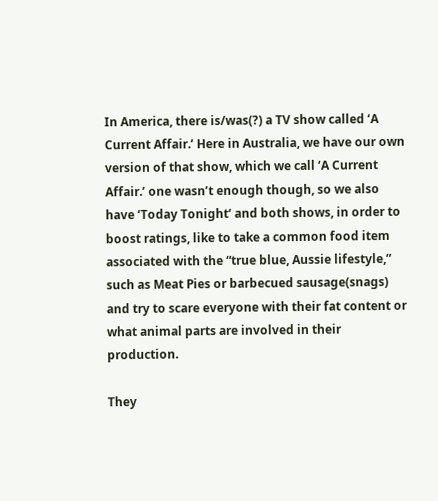In America, there is/was(?) a TV show called ‘A Current Affair.’ Here in Australia, we have our own version of that show, which we call ‘A Current Affair.’ one wasn’t enough though, so we also have ‘Today Tonight‘ and both shows, in order to boost ratings, like to take a common food item associated with the “true blue, Aussie lifestyle,” such as Meat Pies or barbecued sausage(snags) and try to scare everyone with their fat content or what animal parts are involved in their production.

They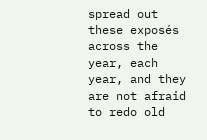spread out these exposés across the year, each year, and they are not afraid to redo old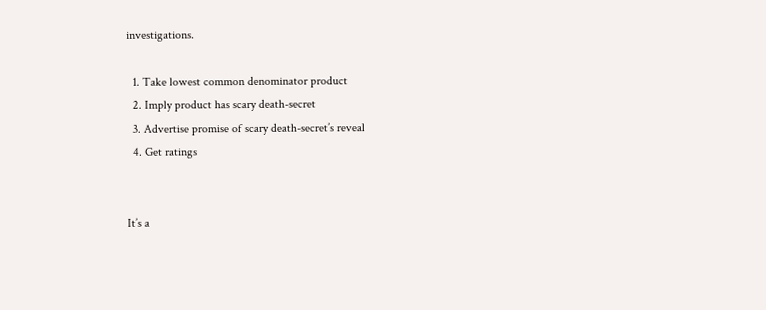investigations.

  1. Take lowest common denominator product
  2. Imply product has scary death-secret
  3. Advertise promise of scary death-secret’s reveal
  4. Get ratings


It’s a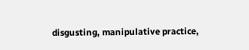disgusting, manipulative practice,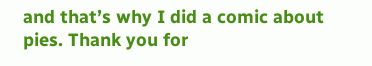and that’s why I did a comic about pies. Thank you for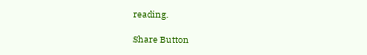reading.

Share Button